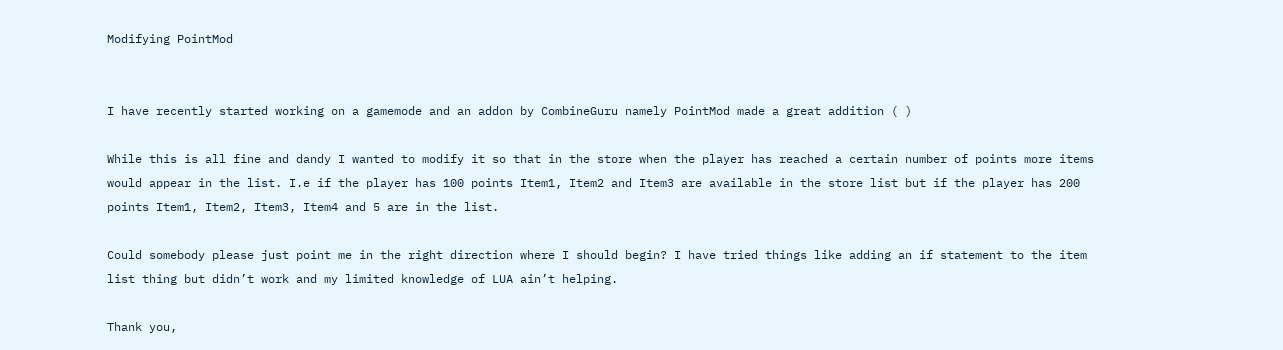Modifying PointMod


I have recently started working on a gamemode and an addon by CombineGuru namely PointMod made a great addition ( )

While this is all fine and dandy I wanted to modify it so that in the store when the player has reached a certain number of points more items would appear in the list. I.e if the player has 100 points Item1, Item2 and Item3 are available in the store list but if the player has 200 points Item1, Item2, Item3, Item4 and 5 are in the list.

Could somebody please just point me in the right direction where I should begin? I have tried things like adding an if statement to the item list thing but didn’t work and my limited knowledge of LUA ain’t helping.

Thank you,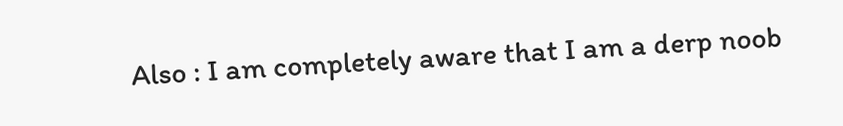Also : I am completely aware that I am a derp noob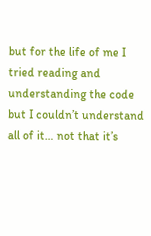but for the life of me I tried reading and understanding the code but I couldn’t understand all of it… not that it’s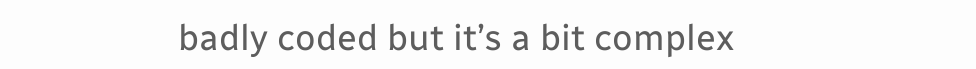badly coded but it’s a bit complex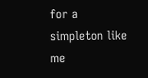for a simpleton like me